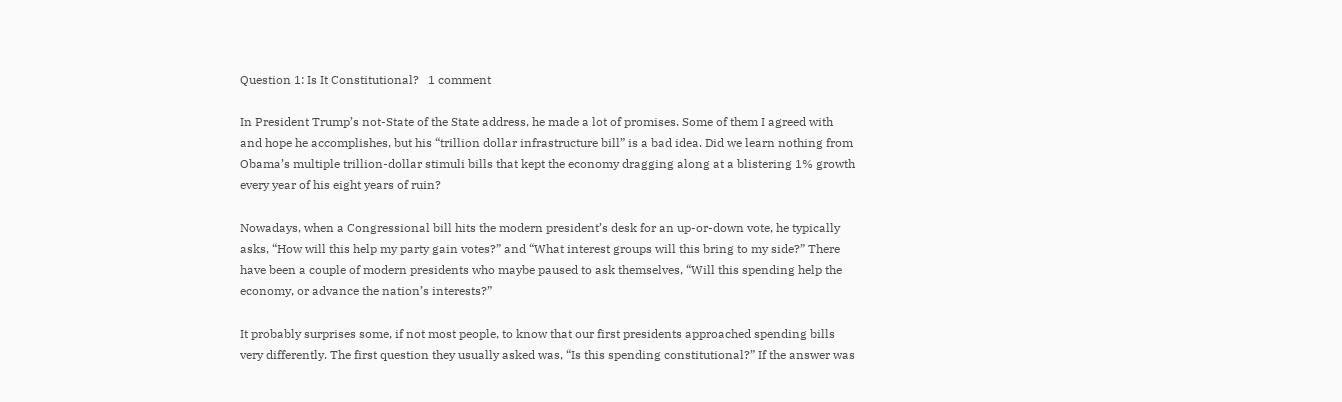Question 1: Is It Constitutional?   1 comment

In President Trump’s not-State of the State address, he made a lot of promises. Some of them I agreed with and hope he accomplishes, but his “trillion dollar infrastructure bill” is a bad idea. Did we learn nothing from Obama’s multiple trillion-dollar stimuli bills that kept the economy dragging along at a blistering 1% growth every year of his eight years of ruin?

Nowadays, when a Congressional bill hits the modern president’s desk for an up-or-down vote, he typically asks, “How will this help my party gain votes?” and “What interest groups will this bring to my side?” There have been a couple of modern presidents who maybe paused to ask themselves, “Will this spending help the economy, or advance the nation’s interests?”

It probably surprises some, if not most people, to know that our first presidents approached spending bills very differently. The first question they usually asked was, “Is this spending constitutional?” If the answer was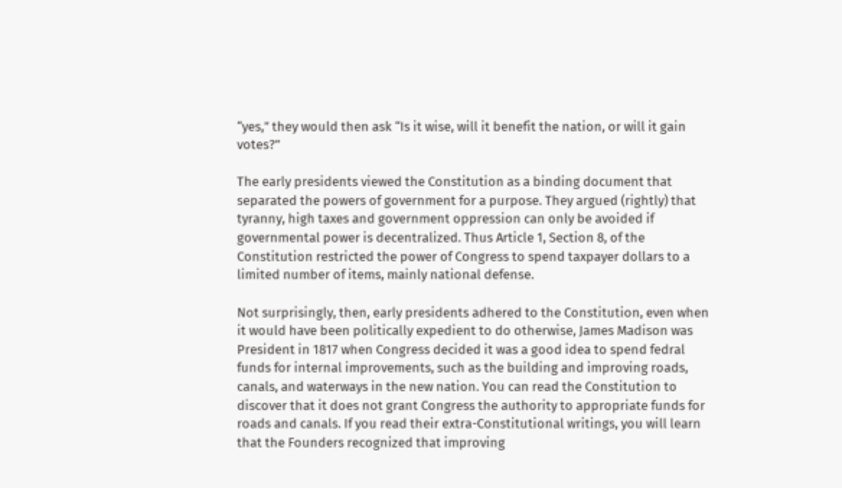“yes,” they would then ask “Is it wise, will it benefit the nation, or will it gain votes?”

The early presidents viewed the Constitution as a binding document that separated the powers of government for a purpose. They argued (rightly) that tyranny, high taxes and government oppression can only be avoided if governmental power is decentralized. Thus Article 1, Section 8, of the Constitution restricted the power of Congress to spend taxpayer dollars to a limited number of items, mainly national defense.

Not surprisingly, then, early presidents adhered to the Constitution, even when it would have been politically expedient to do otherwise, James Madison was President in 1817 when Congress decided it was a good idea to spend fedral funds for internal improvements, such as the building and improving roads, canals, and waterways in the new nation. You can read the Constitution to discover that it does not grant Congress the authority to appropriate funds for roads and canals. If you read their extra-Constitutional writings, you will learn that the Founders recognized that improving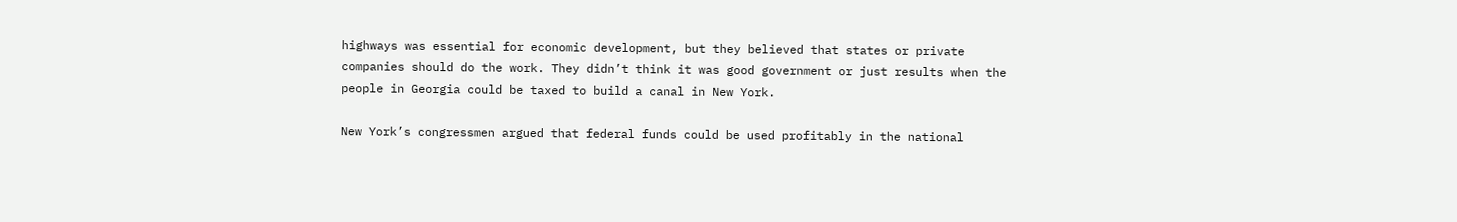highways was essential for economic development, but they believed that states or private companies should do the work. They didn’t think it was good government or just results when the people in Georgia could be taxed to build a canal in New York.

New York’s congressmen argued that federal funds could be used profitably in the national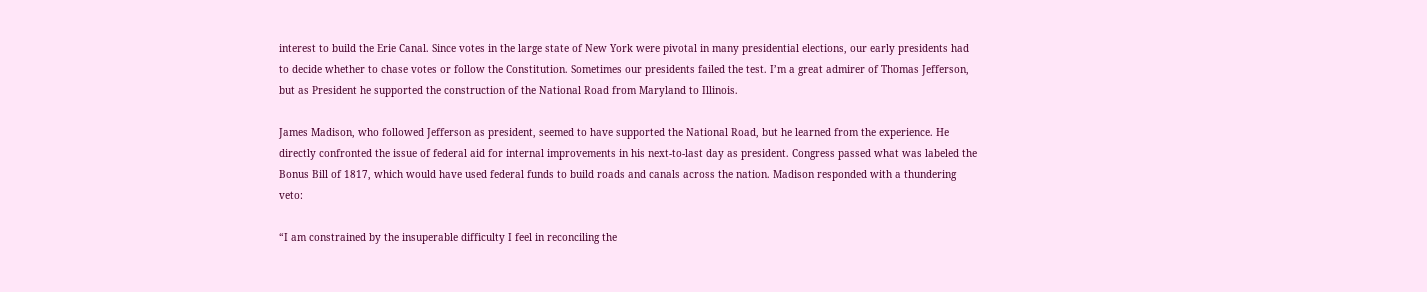interest to build the Erie Canal. Since votes in the large state of New York were pivotal in many presidential elections, our early presidents had to decide whether to chase votes or follow the Constitution. Sometimes our presidents failed the test. I’m a great admirer of Thomas Jefferson, but as President he supported the construction of the National Road from Maryland to Illinois.

James Madison, who followed Jefferson as president, seemed to have supported the National Road, but he learned from the experience. He directly confronted the issue of federal aid for internal improvements in his next-to-last day as president. Congress passed what was labeled the Bonus Bill of 1817, which would have used federal funds to build roads and canals across the nation. Madison responded with a thundering veto:

“I am constrained by the insuperable difficulty I feel in reconciling the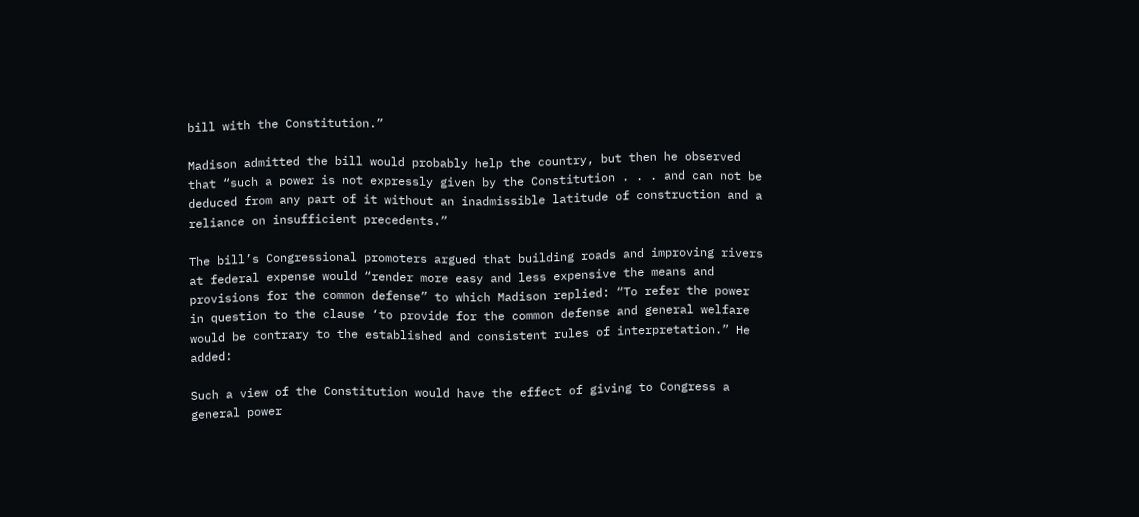bill with the Constitution.”

Madison admitted the bill would probably help the country, but then he observed that “such a power is not expressly given by the Constitution . . . and can not be deduced from any part of it without an inadmissible latitude of construction and a reliance on insufficient precedents.”

The bill’s Congressional promoters argued that building roads and improving rivers at federal expense would “render more easy and less expensive the means and provisions for the common defense” to which Madison replied: “To refer the power in question to the clause ‘to provide for the common defense and general welfare would be contrary to the established and consistent rules of interpretation.” He added:

Such a view of the Constitution would have the effect of giving to Congress a general power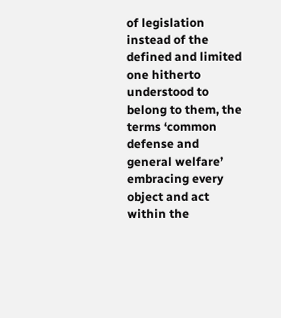of legislation instead of the defined and limited one hitherto understood to belong to them, the terms ‘common defense and general welfare’ embracing every object and act within the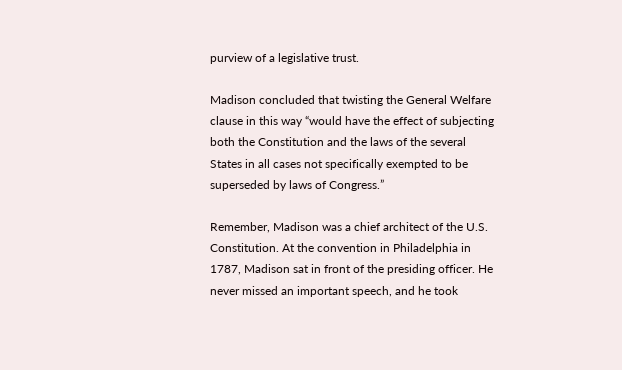purview of a legislative trust.

Madison concluded that twisting the General Welfare clause in this way “would have the effect of subjecting both the Constitution and the laws of the several States in all cases not specifically exempted to be superseded by laws of Congress.”

Remember, Madison was a chief architect of the U.S. Constitution. At the convention in Philadelphia in 1787, Madison sat in front of the presiding officer. He never missed an important speech, and he took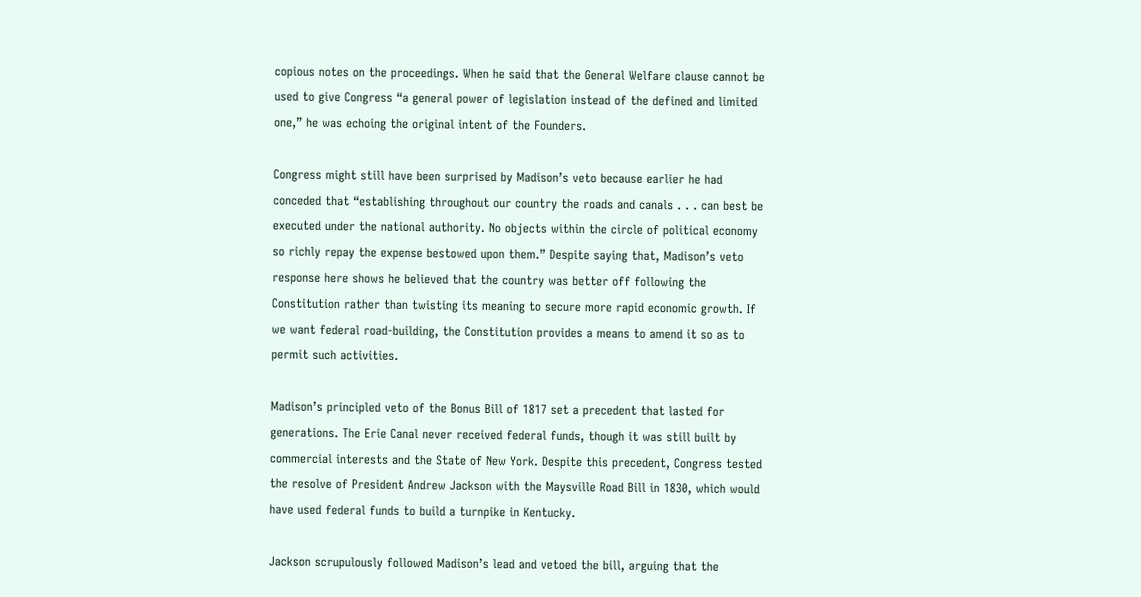copious notes on the proceedings. When he said that the General Welfare clause cannot be used to give Congress “a general power of legislation instead of the defined and limited one,” he was echoing the original intent of the Founders.

Congress might still have been surprised by Madison’s veto because earlier he had conceded that “establishing throughout our country the roads and canals . . . can best be executed under the national authority. No objects within the circle of political economy so richly repay the expense bestowed upon them.” Despite saying that, Madison’s veto response here shows he believed that the country was better off following the Constitution rather than twisting its meaning to secure more rapid economic growth. If we want federal road-building, the Constitution provides a means to amend it so as to permit such activities.

Madison’s principled veto of the Bonus Bill of 1817 set a precedent that lasted for generations. The Erie Canal never received federal funds, though it was still built by commercial interests and the State of New York. Despite this precedent, Congress tested the resolve of President Andrew Jackson with the Maysville Road Bill in 1830, which would have used federal funds to build a turnpike in Kentucky.

Jackson scrupulously followed Madison’s lead and vetoed the bill, arguing that the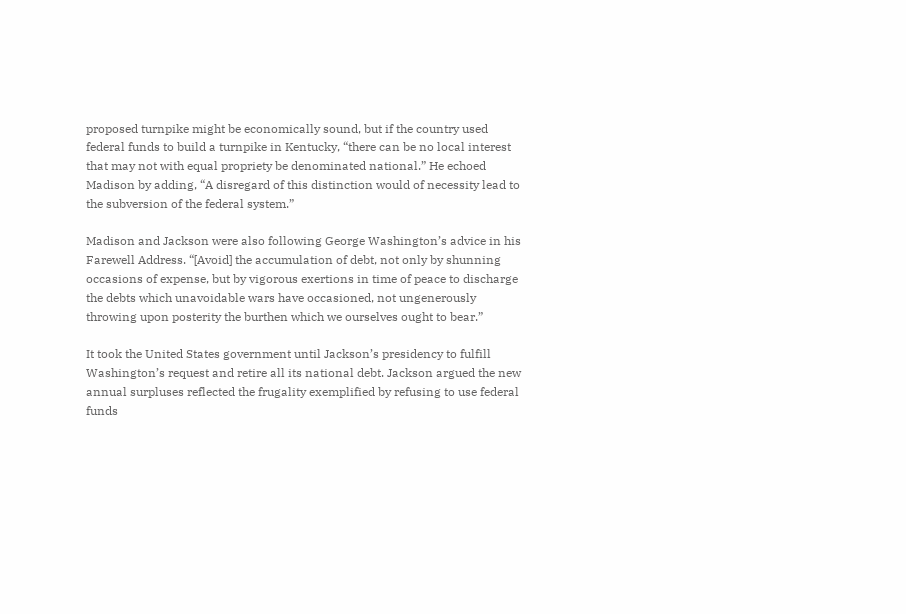proposed turnpike might be economically sound, but if the country used federal funds to build a turnpike in Kentucky, “there can be no local interest that may not with equal propriety be denominated national.” He echoed Madison by adding, “A disregard of this distinction would of necessity lead to the subversion of the federal system.”

Madison and Jackson were also following George Washington’s advice in his Farewell Address. “[Avoid] the accumulation of debt, not only by shunning occasions of expense, but by vigorous exertions in time of peace to discharge the debts which unavoidable wars have occasioned, not ungenerously throwing upon posterity the burthen which we ourselves ought to bear.”

It took the United States government until Jackson’s presidency to fulfill Washington’s request and retire all its national debt. Jackson argued the new annual surpluses reflected the frugality exemplified by refusing to use federal funds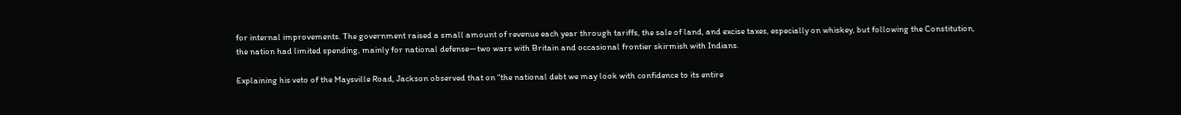for internal improvements. The government raised a small amount of revenue each year through tariffs, the sale of land, and excise taxes, especially on whiskey, but following the Constitution, the nation had limited spending, mainly for national defense—two wars with Britain and occasional frontier skirmish with Indians.

Explaining his veto of the Maysville Road, Jackson observed that on “the national debt we may look with confidence to its entire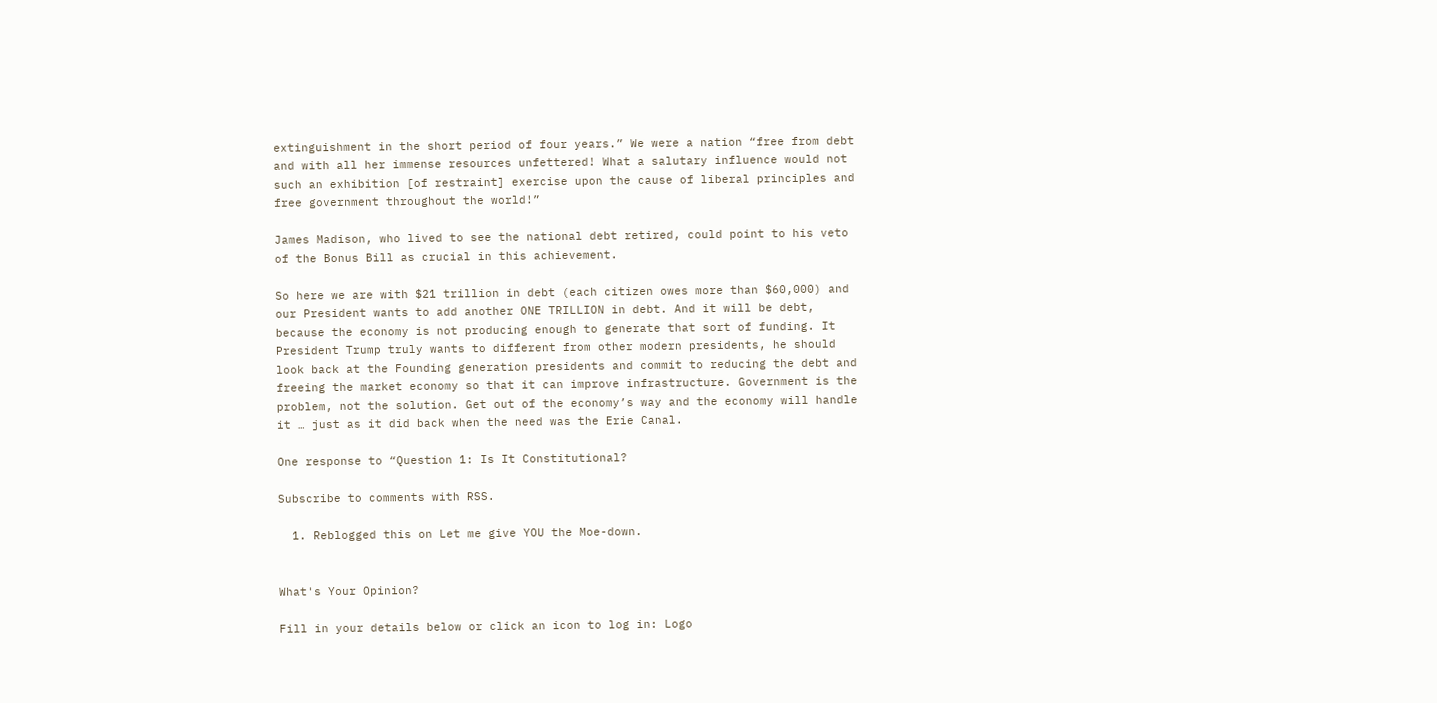extinguishment in the short period of four years.” We were a nation “free from debt and with all her immense resources unfettered! What a salutary influence would not such an exhibition [of restraint] exercise upon the cause of liberal principles and free government throughout the world!”

James Madison, who lived to see the national debt retired, could point to his veto of the Bonus Bill as crucial in this achievement.

So here we are with $21 trillion in debt (each citizen owes more than $60,000) and our President wants to add another ONE TRILLION in debt. And it will be debt, because the economy is not producing enough to generate that sort of funding. It President Trump truly wants to different from other modern presidents, he should look back at the Founding generation presidents and commit to reducing the debt and freeing the market economy so that it can improve infrastructure. Government is the problem, not the solution. Get out of the economy’s way and the economy will handle it … just as it did back when the need was the Erie Canal.

One response to “Question 1: Is It Constitutional?

Subscribe to comments with RSS.

  1. Reblogged this on Let me give YOU the Moe-down.


What's Your Opinion?

Fill in your details below or click an icon to log in: Logo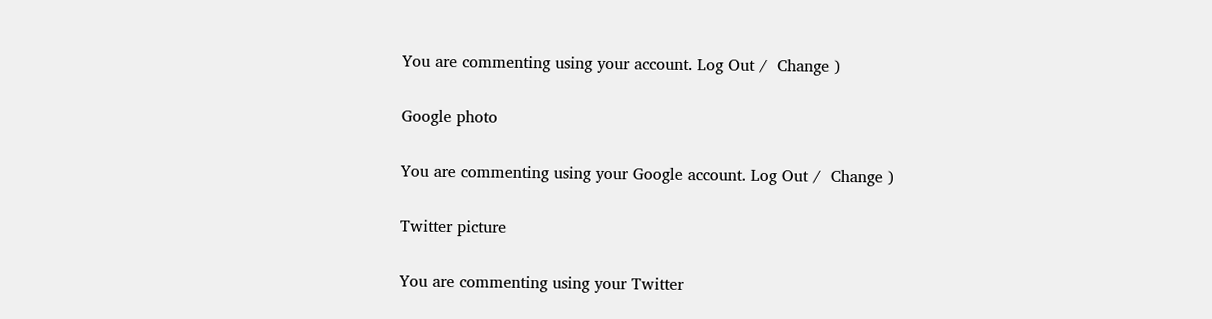You are commenting using your account. Log Out /  Change )

Google photo

You are commenting using your Google account. Log Out /  Change )

Twitter picture

You are commenting using your Twitter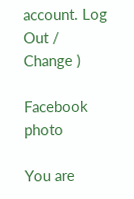account. Log Out /  Change )

Facebook photo

You are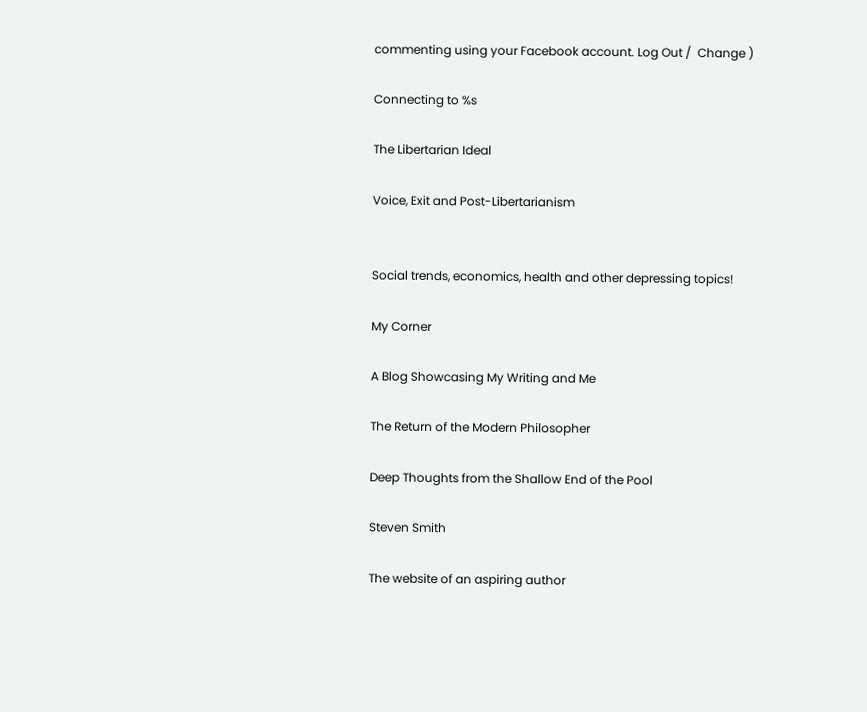commenting using your Facebook account. Log Out /  Change )

Connecting to %s

The Libertarian Ideal

Voice, Exit and Post-Libertarianism


Social trends, economics, health and other depressing topics!

My Corner

A Blog Showcasing My Writing and Me

The Return of the Modern Philosopher

Deep Thoughts from the Shallow End of the Pool

Steven Smith

The website of an aspiring author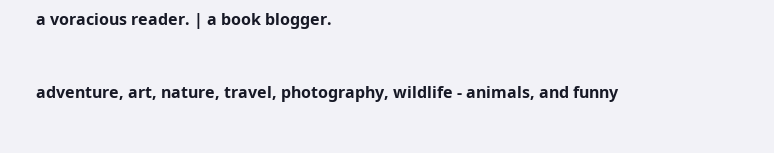a voracious reader. | a book blogger.


adventure, art, nature, travel, photography, wildlife - animals, and funny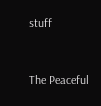stuff


The Peaceful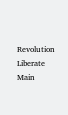Revolution Liberate Main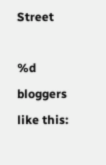Street

%d bloggers like this: